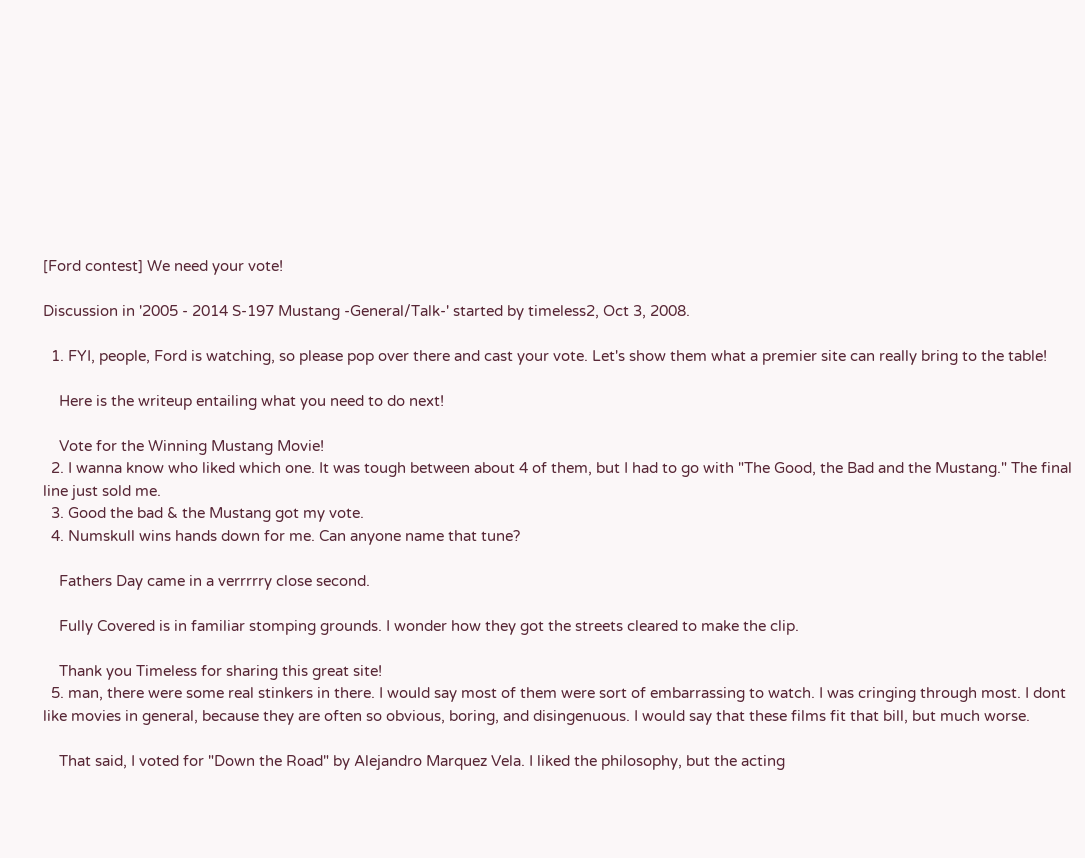[Ford contest] We need your vote!

Discussion in '2005 - 2014 S-197 Mustang -General/Talk-' started by timeless2, Oct 3, 2008.

  1. FYI, people, Ford is watching, so please pop over there and cast your vote. Let's show them what a premier site can really bring to the table!

    Here is the writeup entailing what you need to do next!

    Vote for the Winning Mustang Movie!
  2. I wanna know who liked which one. It was tough between about 4 of them, but I had to go with "The Good, the Bad and the Mustang." The final line just sold me.
  3. Good the bad & the Mustang got my vote.
  4. Numskull wins hands down for me. Can anyone name that tune?

    Fathers Day came in a verrrrry close second.

    Fully Covered is in familiar stomping grounds. I wonder how they got the streets cleared to make the clip.

    Thank you Timeless for sharing this great site!
  5. man, there were some real stinkers in there. I would say most of them were sort of embarrassing to watch. I was cringing through most. I dont like movies in general, because they are often so obvious, boring, and disingenuous. I would say that these films fit that bill, but much worse.

    That said, I voted for "Down the Road" by Alejandro Marquez Vela. I liked the philosophy, but the acting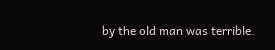by the old man was terrible.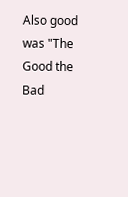Also good was "The Good the Bad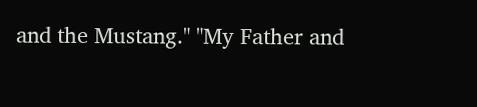and the Mustang." "My Father and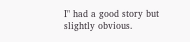I" had a good story but slightly obvious.